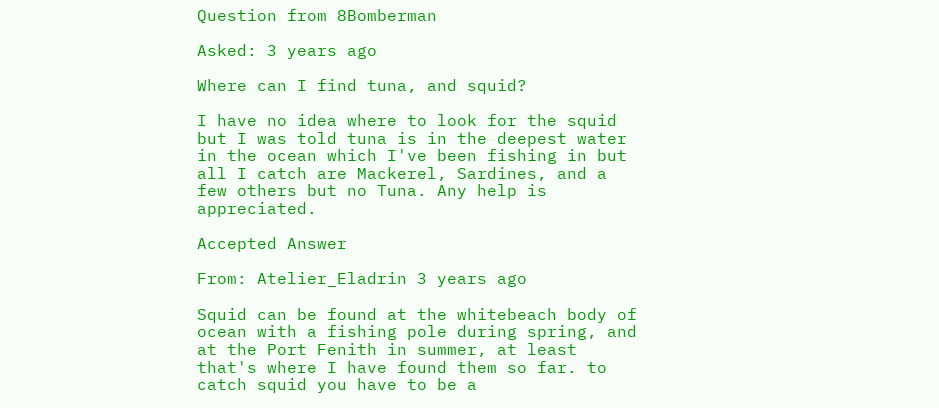Question from 8Bomberman

Asked: 3 years ago

Where can I find tuna, and squid?

I have no idea where to look for the squid but I was told tuna is in the deepest water in the ocean which I've been fishing in but all I catch are Mackerel, Sardines, and a few others but no Tuna. Any help is appreciated.

Accepted Answer

From: Atelier_Eladrin 3 years ago

Squid can be found at the whitebeach body of ocean with a fishing pole during spring, and at the Port Fenith in summer, at least that's where I have found them so far. to catch squid you have to be a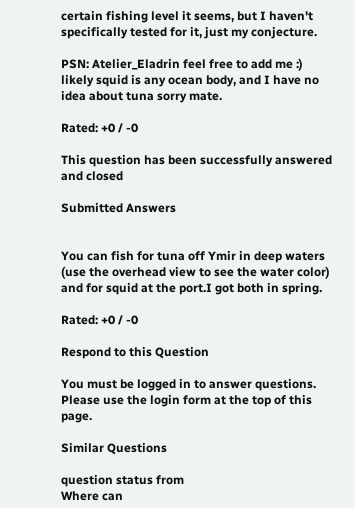certain fishing level it seems, but I haven't specifically tested for it, just my conjecture.

PSN: Atelier_Eladrin feel free to add me :) likely squid is any ocean body, and I have no idea about tuna sorry mate.

Rated: +0 / -0

This question has been successfully answered and closed

Submitted Answers


You can fish for tuna off Ymir in deep waters (use the overhead view to see the water color) and for squid at the port.I got both in spring.

Rated: +0 / -0

Respond to this Question

You must be logged in to answer questions. Please use the login form at the top of this page.

Similar Questions

question status from
Where can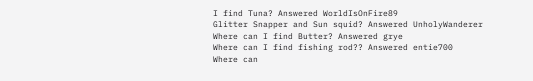I find Tuna? Answered WorldIsOnFire89
Glitter Snapper and Sun squid? Answered UnholyWanderer
Where can I find Butter? Answered grye
Where can I find fishing rod?? Answered entie700
Where can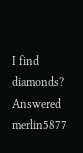I find diamonds? Answered merlin5877